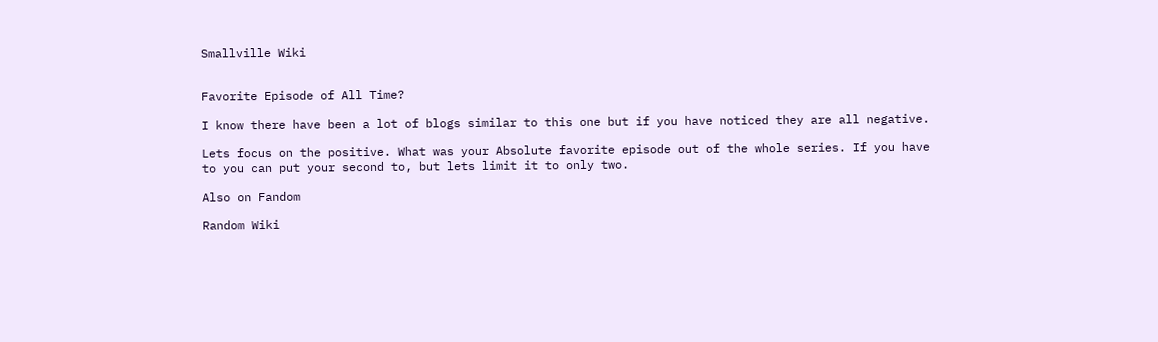Smallville Wiki


Favorite Episode of All Time?

I know there have been a lot of blogs similar to this one but if you have noticed they are all negative.

Lets focus on the positive. What was your Absolute favorite episode out of the whole series. If you have to you can put your second to, but lets limit it to only two.

Also on Fandom

Random Wiki